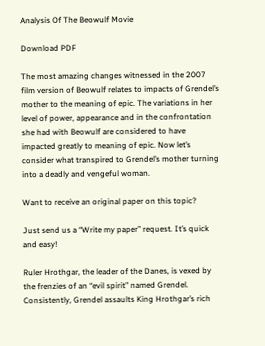Analysis Of The Beowulf Movie

Download PDF

The most amazing changes witnessed in the 2007 film version of Beowulf relates to impacts of Grendel’s mother to the meaning of epic. The variations in her level of power, appearance and in the confrontation she had with Beowulf are considered to have impacted greatly to meaning of epic. Now let’s consider what transpired to Grendel’s mother turning into a deadly and vengeful woman.

Want to receive an original paper on this topic?

Just send us a “Write my paper” request. It’s quick and easy!

Ruler Hrothgar, the leader of the Danes, is vexed by the frenzies of an “evil spirit” named Grendel. Consistently, Grendel assaults King Hrothgar’s rich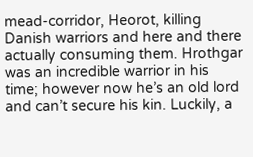mead-corridor, Heorot, killing Danish warriors and here and there actually consuming them. Hrothgar was an incredible warrior in his time; however now he’s an old lord and can’t secure his kin. Luckily, a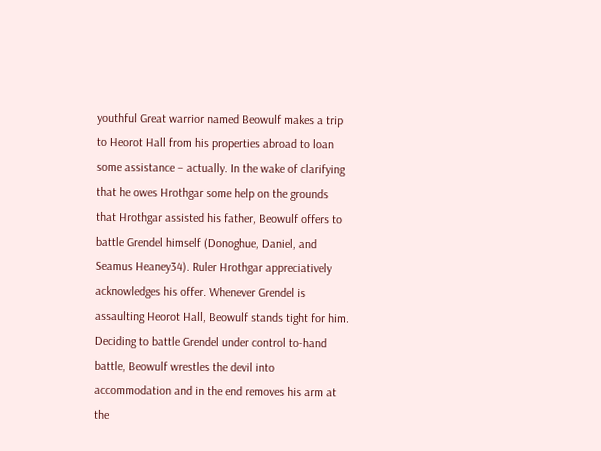youthful Great warrior named Beowulf makes a trip to Heorot Hall from his properties abroad to loan some assistance – actually. In the wake of clarifying that he owes Hrothgar some help on the grounds that Hrothgar assisted his father, Beowulf offers to battle Grendel himself (Donoghue, Daniel, and Seamus Heaney34). Ruler Hrothgar appreciatively acknowledges his offer. Whenever Grendel is assaulting Heorot Hall, Beowulf stands tight for him. Deciding to battle Grendel under control to-hand battle, Beowulf wrestles the devil into accommodation and in the end removes his arm at the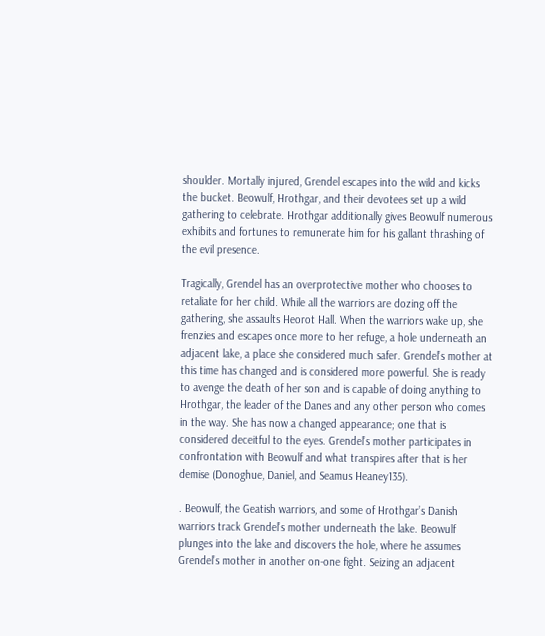shoulder. Mortally injured, Grendel escapes into the wild and kicks the bucket. Beowulf, Hrothgar, and their devotees set up a wild gathering to celebrate. Hrothgar additionally gives Beowulf numerous exhibits and fortunes to remunerate him for his gallant thrashing of the evil presence.

Tragically, Grendel has an overprotective mother who chooses to retaliate for her child. While all the warriors are dozing off the gathering, she assaults Heorot Hall. When the warriors wake up, she frenzies and escapes once more to her refuge, a hole underneath an adjacent lake, a place she considered much safer. Grendel’s mother at this time has changed and is considered more powerful. She is ready to avenge the death of her son and is capable of doing anything to Hrothgar, the leader of the Danes and any other person who comes in the way. She has now a changed appearance; one that is considered deceitful to the eyes. Grendel’s mother participates in confrontation with Beowulf and what transpires after that is her demise (Donoghue, Daniel, and Seamus Heaney135).

. Beowulf, the Geatish warriors, and some of Hrothgar’s Danish warriors track Grendel’s mother underneath the lake. Beowulf plunges into the lake and discovers the hole, where he assumes Grendel’s mother in another on-one fight. Seizing an adjacent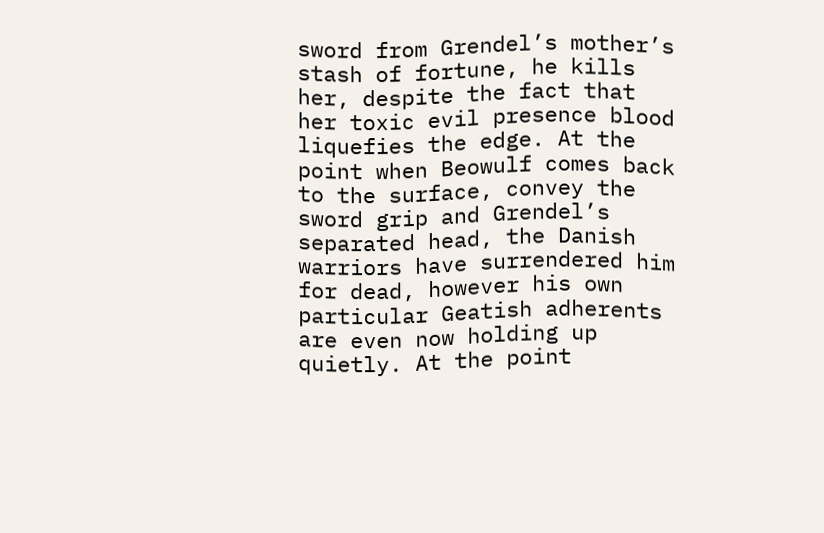sword from Grendel’s mother’s stash of fortune, he kills her, despite the fact that her toxic evil presence blood liquefies the edge. At the point when Beowulf comes back to the surface, convey the sword grip and Grendel’s separated head, the Danish warriors have surrendered him for dead, however his own particular Geatish adherents are even now holding up quietly. At the point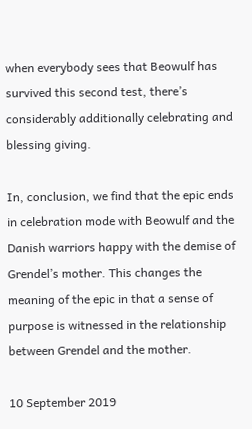when everybody sees that Beowulf has survived this second test, there’s considerably additionally celebrating and blessing giving.

In, conclusion, we find that the epic ends in celebration mode with Beowulf and the Danish warriors happy with the demise of Grendel’s mother. This changes the meaning of the epic in that a sense of purpose is witnessed in the relationship between Grendel and the mother.

10 September 2019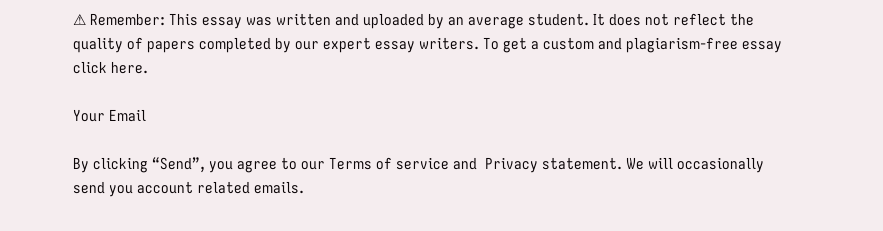⚠ Remember: This essay was written and uploaded by an average student. It does not reflect the quality of papers completed by our expert essay writers. To get a custom and plagiarism-free essay click here.

Your Email

By clicking “Send”, you agree to our Terms of service and  Privacy statement. We will occasionally send you account related emails.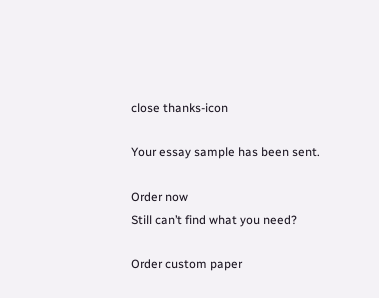close thanks-icon

Your essay sample has been sent.

Order now
Still can’t find what you need?

Order custom paper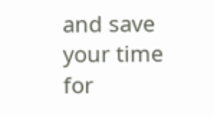and save your time
for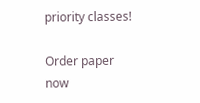priority classes!

Order paper now